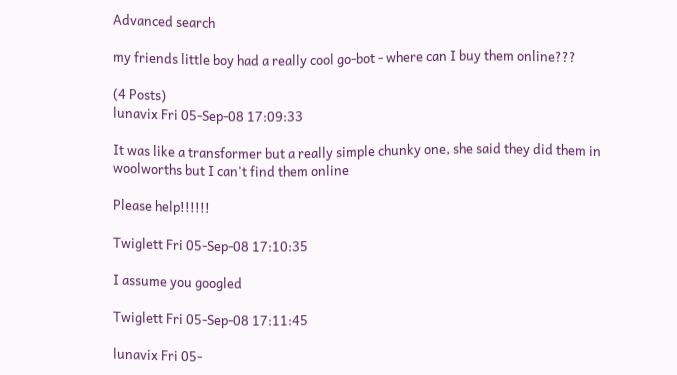Advanced search

my friends little boy had a really cool go-bot - where can I buy them online???

(4 Posts)
lunavix Fri 05-Sep-08 17:09:33

It was like a transformer but a really simple chunky one, she said they did them in woolworths but I can't find them online

Please help!!!!!!

Twiglett Fri 05-Sep-08 17:10:35

I assume you googled

Twiglett Fri 05-Sep-08 17:11:45

lunavix Fri 05-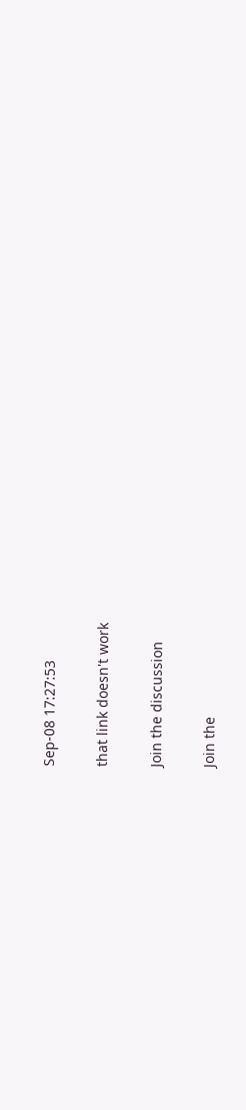Sep-08 17:27:53

that link doesn't work

Join the discussion

Join the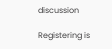discussion

Registering is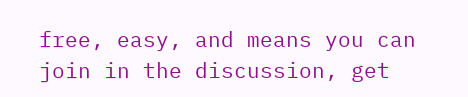free, easy, and means you can join in the discussion, get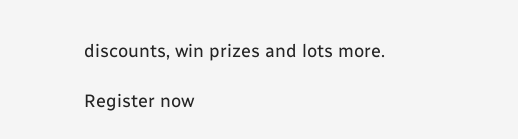discounts, win prizes and lots more.

Register now